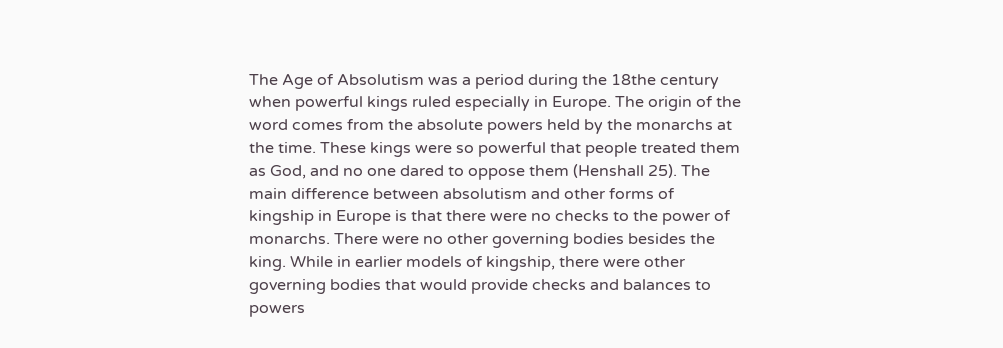The Age of Absolutism was a period during the 18the century when powerful kings ruled especially in Europe. The origin of the word comes from the absolute powers held by the monarchs at the time. These kings were so powerful that people treated them as God, and no one dared to oppose them (Henshall 25). The main difference between absolutism and other forms of kingship in Europe is that there were no checks to the power of monarchs. There were no other governing bodies besides the king. While in earlier models of kingship, there were other governing bodies that would provide checks and balances to powers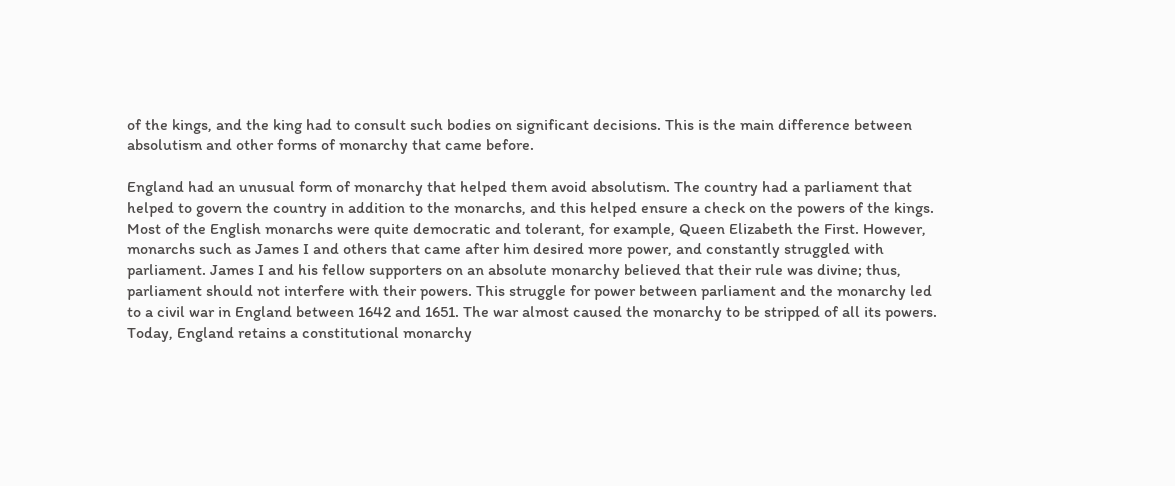of the kings, and the king had to consult such bodies on significant decisions. This is the main difference between absolutism and other forms of monarchy that came before.

England had an unusual form of monarchy that helped them avoid absolutism. The country had a parliament that helped to govern the country in addition to the monarchs, and this helped ensure a check on the powers of the kings. Most of the English monarchs were quite democratic and tolerant, for example, Queen Elizabeth the First. However, monarchs such as James I and others that came after him desired more power, and constantly struggled with parliament. James I and his fellow supporters on an absolute monarchy believed that their rule was divine; thus, parliament should not interfere with their powers. This struggle for power between parliament and the monarchy led to a civil war in England between 1642 and 1651. The war almost caused the monarchy to be stripped of all its powers. Today, England retains a constitutional monarchy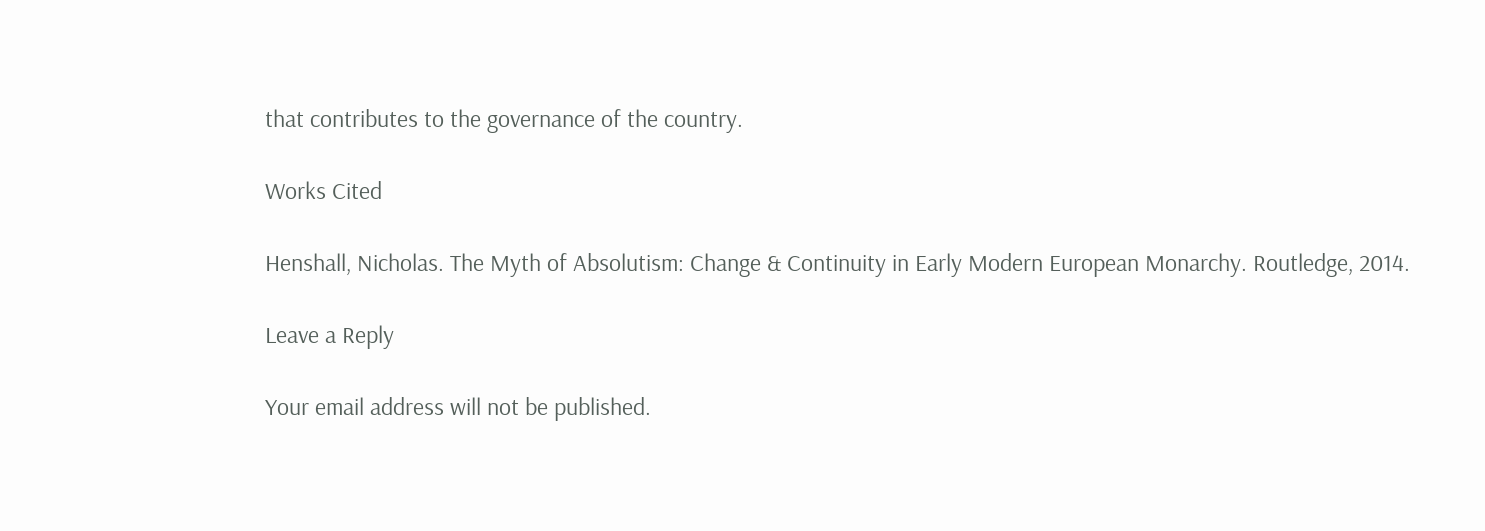that contributes to the governance of the country.

Works Cited

Henshall, Nicholas. The Myth of Absolutism: Change & Continuity in Early Modern European Monarchy. Routledge, 2014.

Leave a Reply

Your email address will not be published.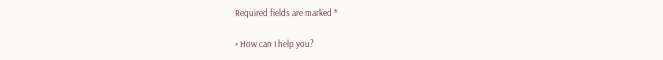Required fields are marked *

× How can I help you?